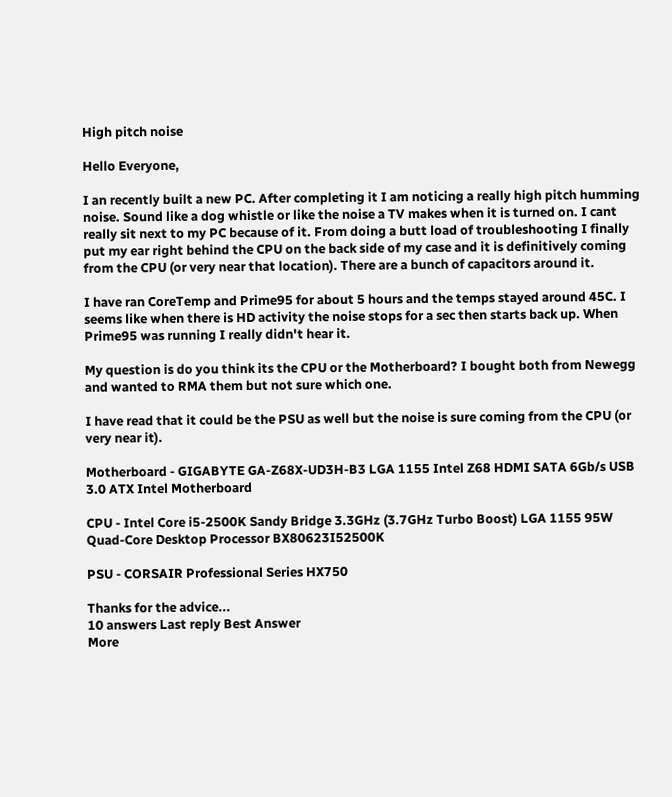High pitch noise

Hello Everyone,

I an recently built a new PC. After completing it I am noticing a really high pitch humming noise. Sound like a dog whistle or like the noise a TV makes when it is turned on. I cant really sit next to my PC because of it. From doing a butt load of troubleshooting I finally put my ear right behind the CPU on the back side of my case and it is definitively coming from the CPU (or very near that location). There are a bunch of capacitors around it.

I have ran CoreTemp and Prime95 for about 5 hours and the temps stayed around 45C. I seems like when there is HD activity the noise stops for a sec then starts back up. When Prime95 was running I really didn't hear it.

My question is do you think its the CPU or the Motherboard? I bought both from Newegg and wanted to RMA them but not sure which one.

I have read that it could be the PSU as well but the noise is sure coming from the CPU (or very near it).

Motherboard - GIGABYTE GA-Z68X-UD3H-B3 LGA 1155 Intel Z68 HDMI SATA 6Gb/s USB 3.0 ATX Intel Motherboard

CPU - Intel Core i5-2500K Sandy Bridge 3.3GHz (3.7GHz Turbo Boost) LGA 1155 95W Quad-Core Desktop Processor BX80623I52500K

PSU - CORSAIR Professional Series HX750

Thanks for the advice...
10 answers Last reply Best Answer
More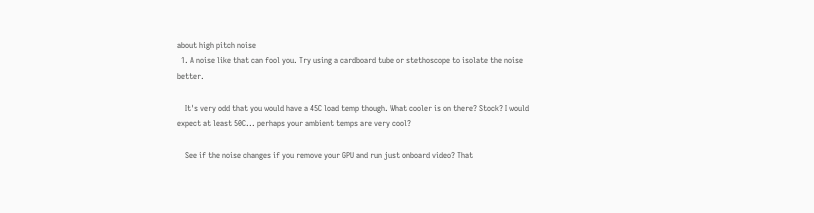about high pitch noise
  1. A noise like that can fool you. Try using a cardboard tube or stethoscope to isolate the noise better.

    It's very odd that you would have a 45C load temp though. What cooler is on there? Stock? I would expect at least 50C... perhaps your ambient temps are very cool?

    See if the noise changes if you remove your GPU and run just onboard video? That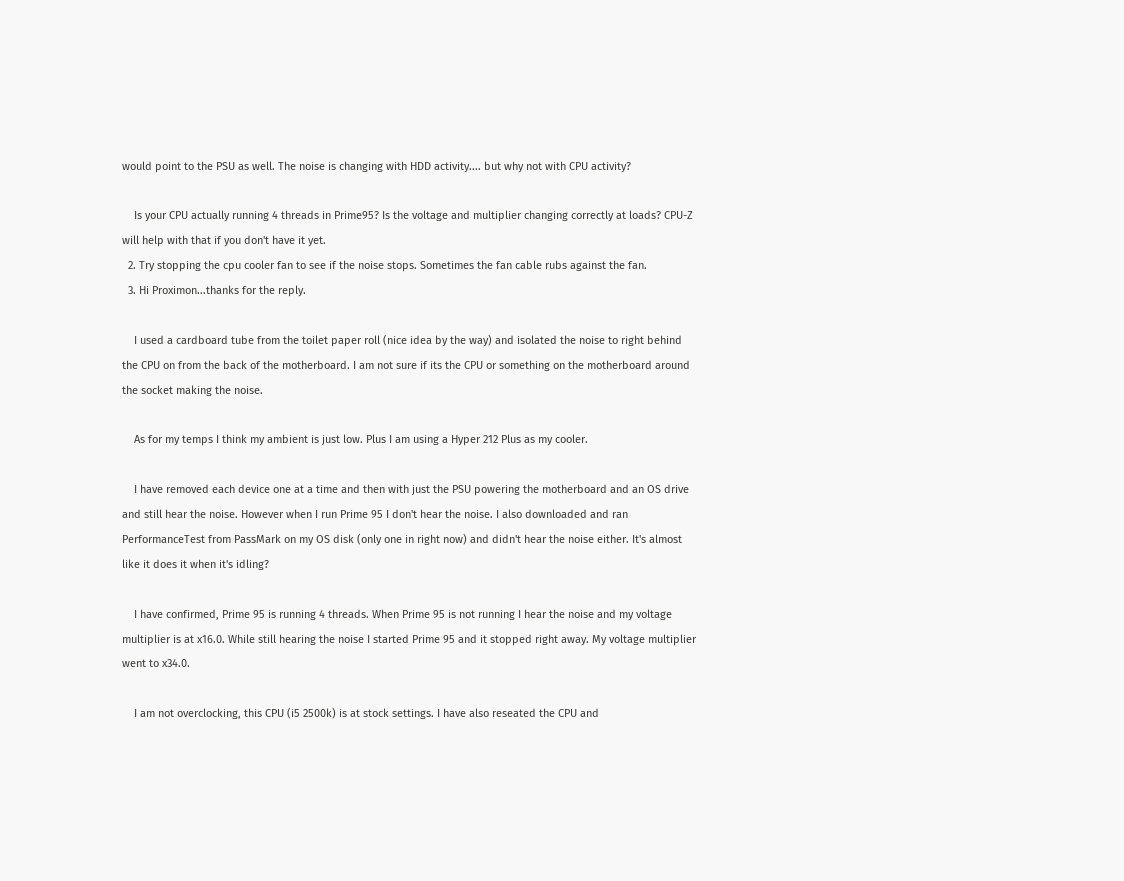would point to the PSU as well. The noise is changing with HDD activity.... but why not with CPU activity?

    Is your CPU actually running 4 threads in Prime95? Is the voltage and multiplier changing correctly at loads? CPU-Z will help with that if you don't have it yet.
  2. Try stopping the cpu cooler fan to see if the noise stops. Sometimes the fan cable rubs against the fan.
  3. Hi Proximon...thanks for the reply.

    I used a cardboard tube from the toilet paper roll (nice idea by the way) and isolated the noise to right behind the CPU on from the back of the motherboard. I am not sure if its the CPU or something on the motherboard around the socket making the noise.

    As for my temps I think my ambient is just low. Plus I am using a Hyper 212 Plus as my cooler.

    I have removed each device one at a time and then with just the PSU powering the motherboard and an OS drive and still hear the noise. However when I run Prime 95 I don't hear the noise. I also downloaded and ran PerformanceTest from PassMark on my OS disk (only one in right now) and didn't hear the noise either. It's almost like it does it when it's idling?

    I have confirmed, Prime 95 is running 4 threads. When Prime 95 is not running I hear the noise and my voltage multiplier is at x16.0. While still hearing the noise I started Prime 95 and it stopped right away. My voltage multiplier went to x34.0.

    I am not overclocking, this CPU (i5 2500k) is at stock settings. I have also reseated the CPU and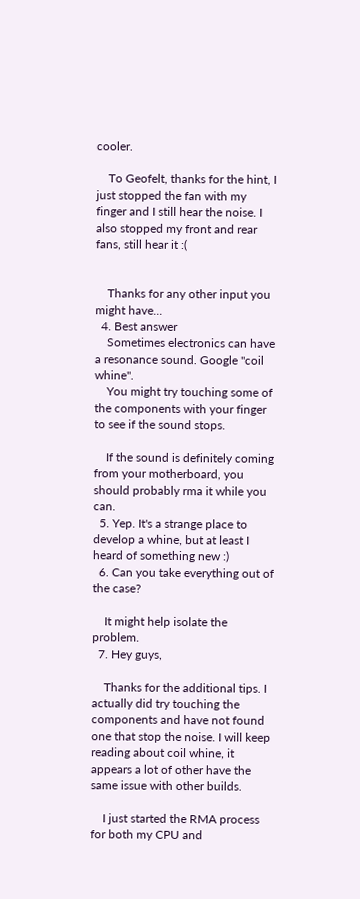cooler.

    To Geofelt, thanks for the hint, I just stopped the fan with my finger and I still hear the noise. I also stopped my front and rear fans, still hear it :(


    Thanks for any other input you might have...
  4. Best answer
    Sometimes electronics can have a resonance sound. Google "coil whine".
    You might try touching some of the components with your finger to see if the sound stops.

    If the sound is definitely coming from your motherboard, you should probably rma it while you can.
  5. Yep. It's a strange place to develop a whine, but at least I heard of something new :)
  6. Can you take everything out of the case?

    It might help isolate the problem.
  7. Hey guys,

    Thanks for the additional tips. I actually did try touching the components and have not found one that stop the noise. I will keep reading about coil whine, it appears a lot of other have the same issue with other builds.

    I just started the RMA process for both my CPU and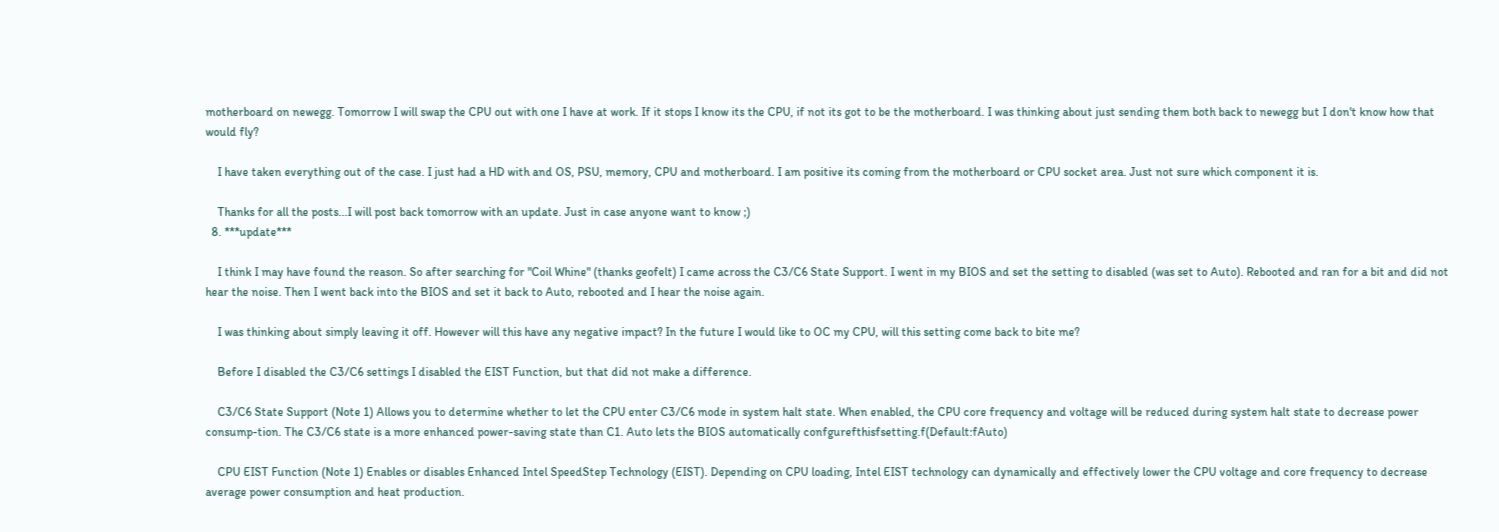motherboard on newegg. Tomorrow I will swap the CPU out with one I have at work. If it stops I know its the CPU, if not its got to be the motherboard. I was thinking about just sending them both back to newegg but I don't know how that would fly?

    I have taken everything out of the case. I just had a HD with and OS, PSU, memory, CPU and motherboard. I am positive its coming from the motherboard or CPU socket area. Just not sure which component it is.

    Thanks for all the posts...I will post back tomorrow with an update. Just in case anyone want to know ;)
  8. ***update***

    I think I may have found the reason. So after searching for "Coil Whine" (thanks geofelt) I came across the C3/C6 State Support. I went in my BIOS and set the setting to disabled (was set to Auto). Rebooted and ran for a bit and did not hear the noise. Then I went back into the BIOS and set it back to Auto, rebooted and I hear the noise again.

    I was thinking about simply leaving it off. However will this have any negative impact? In the future I would like to OC my CPU, will this setting come back to bite me?

    Before I disabled the C3/C6 settings I disabled the EIST Function, but that did not make a difference.

    C3/C6 State Support (Note 1) Allows you to determine whether to let the CPU enter C3/C6 mode in system halt state. When enabled, the CPU core frequency and voltage will be reduced during system halt state to decrease power consump-tion. The C3/C6 state is a more enhanced power-saving state than C1. Auto lets the BIOS automatically confgurefthisfsetting.f(Default:fAuto)

    CPU EIST Function (Note 1) Enables or disables Enhanced Intel SpeedStep Technology (EIST). Depending on CPU loading, Intel EIST technology can dynamically and effectively lower the CPU voltage and core frequency to decrease average power consumption and heat production.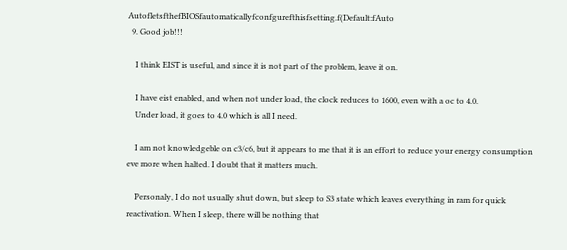AutofletsfthefBIOSfautomaticallyfconfgurefthisfsetting.f(Default:fAuto
  9. Good job!!!

    I think EIST is useful, and since it is not part of the problem, leave it on.

    I have eist enabled, and when not under load, the clock reduces to 1600, even with a oc to 4.0.
    Under load, it goes to 4.0 which is all I need.

    I am not knowledgeble on c3/c6, but it appears to me that it is an effort to reduce your energy consumption eve more when halted. I doubt that it matters much.

    Personaly, I do not usually shut down, but sleep to S3 state which leaves everything in ram for quick reactivation. When I sleep, there will be nothing that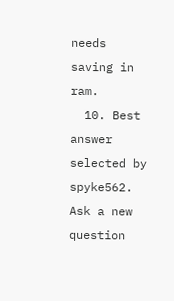needs saving in ram.
  10. Best answer selected by spyke562.
Ask a new question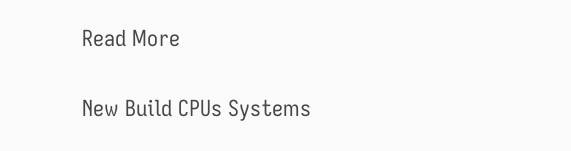Read More

New Build CPUs Systems